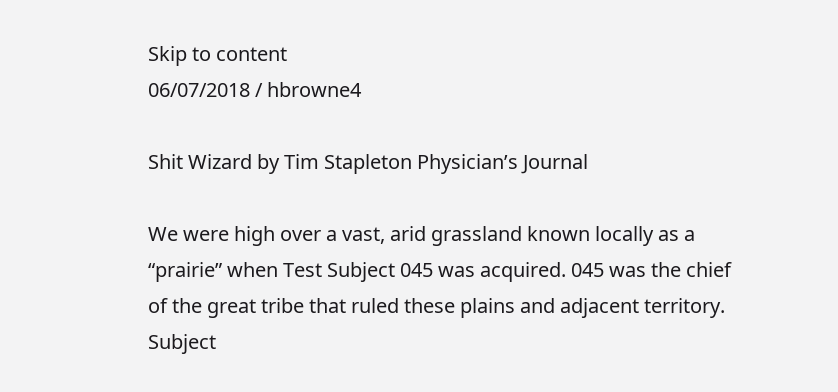Skip to content
06/07/2018 / hbrowne4

Shit Wizard by Tim Stapleton Physician’s Journal

We were high over a vast, arid grassland known locally as a “prairie” when Test Subject 045 was acquired. 045 was the chief of the great tribe that ruled these plains and adjacent territory. Subject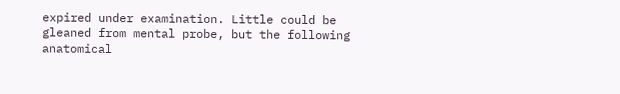expired under examination. Little could be gleaned from mental probe, but the following anatomical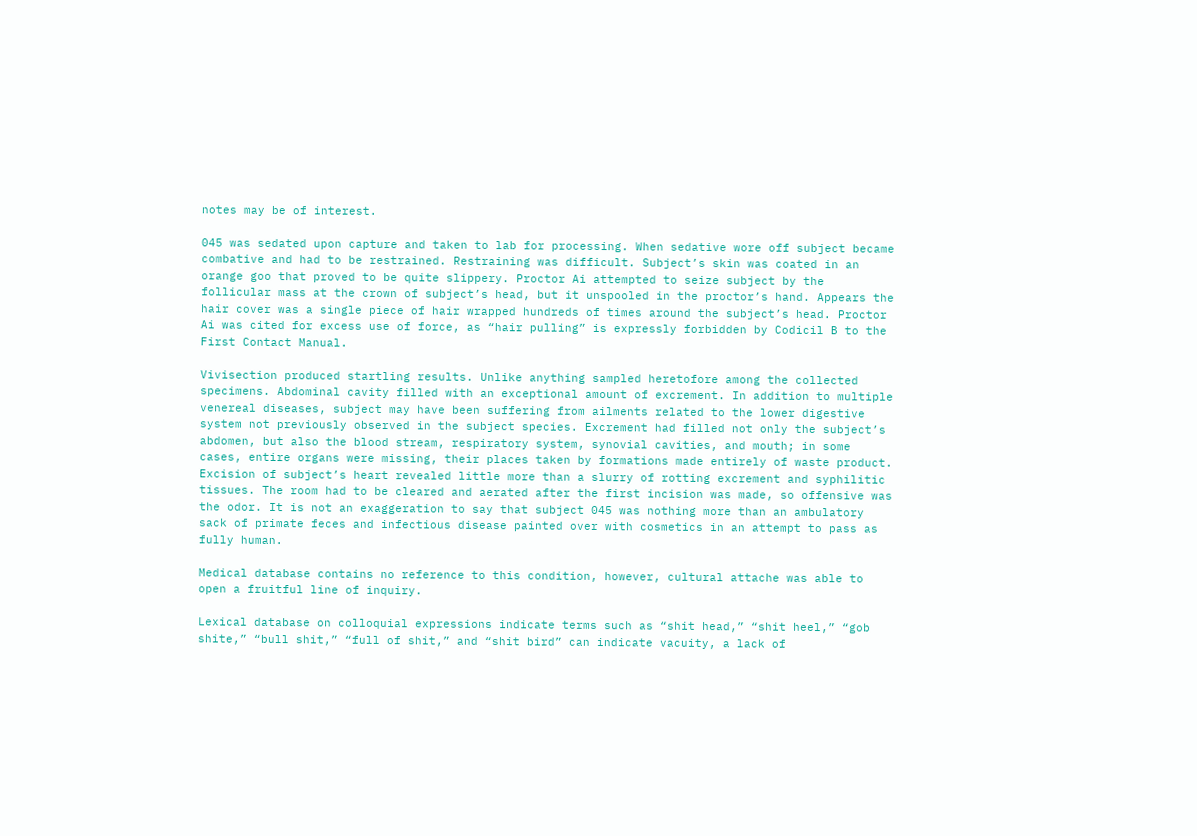notes may be of interest.

045 was sedated upon capture and taken to lab for processing. When sedative wore off subject became combative and had to be restrained. Restraining was difficult. Subject’s skin was coated in an orange goo that proved to be quite slippery. Proctor Ai attempted to seize subject by the follicular mass at the crown of subject’s head, but it unspooled in the proctor’s hand. Appears the hair cover was a single piece of hair wrapped hundreds of times around the subject’s head. Proctor Ai was cited for excess use of force, as “hair pulling” is expressly forbidden by Codicil B to the First Contact Manual.

Vivisection produced startling results. Unlike anything sampled heretofore among the collected specimens. Abdominal cavity filled with an exceptional amount of excrement. In addition to multiple venereal diseases, subject may have been suffering from ailments related to the lower digestive system not previously observed in the subject species. Excrement had filled not only the subject’s abdomen, but also the blood stream, respiratory system, synovial cavities, and mouth; in some cases, entire organs were missing, their places taken by formations made entirely of waste product. Excision of subject’s heart revealed little more than a slurry of rotting excrement and syphilitic tissues. The room had to be cleared and aerated after the first incision was made, so offensive was the odor. It is not an exaggeration to say that subject 045 was nothing more than an ambulatory sack of primate feces and infectious disease painted over with cosmetics in an attempt to pass as fully human.

Medical database contains no reference to this condition, however, cultural attache was able to open a fruitful line of inquiry.

Lexical database on colloquial expressions indicate terms such as “shit head,” “shit heel,” “gob shite,” “bull shit,” “full of shit,” and “shit bird” can indicate vacuity, a lack of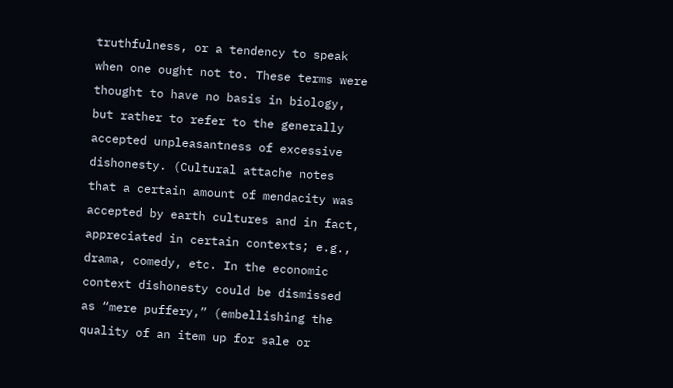truthfulness, or a tendency to speak when one ought not to. These terms were thought to have no basis in biology, but rather to refer to the generally accepted unpleasantness of excessive dishonesty. (Cultural attache notes that a certain amount of mendacity was accepted by earth cultures and in fact, appreciated in certain contexts; e.g., drama, comedy, etc. In the economic context dishonesty could be dismissed as “mere puffery,” (embellishing the quality of an item up for sale or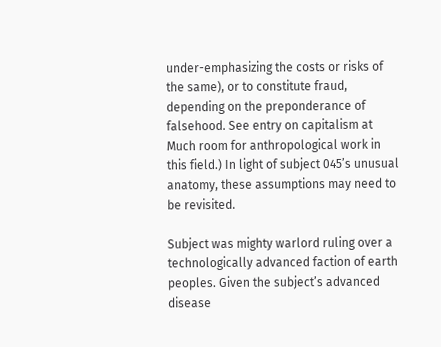under-emphasizing the costs or risks of the same), or to constitute fraud, depending on the preponderance of falsehood. See entry on capitalism at Much room for anthropological work in this field.) In light of subject 045’s unusual anatomy, these assumptions may need to be revisited.

Subject was mighty warlord ruling over a technologically advanced faction of earth peoples. Given the subject’s advanced disease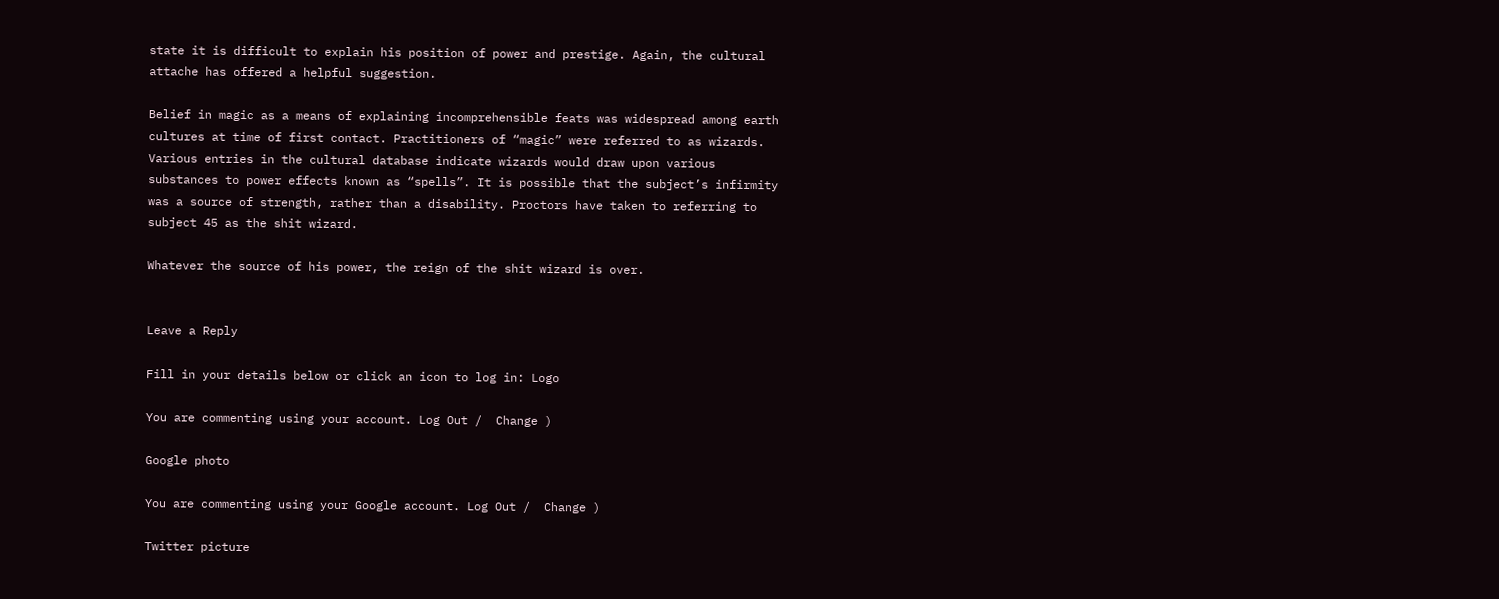state it is difficult to explain his position of power and prestige. Again, the cultural attache has offered a helpful suggestion.

Belief in magic as a means of explaining incomprehensible feats was widespread among earth cultures at time of first contact. Practitioners of “magic” were referred to as wizards. Various entries in the cultural database indicate wizards would draw upon various substances to power effects known as “spells”. It is possible that the subject’s infirmity was a source of strength, rather than a disability. Proctors have taken to referring to subject 45 as the shit wizard.

Whatever the source of his power, the reign of the shit wizard is over.


Leave a Reply

Fill in your details below or click an icon to log in: Logo

You are commenting using your account. Log Out /  Change )

Google photo

You are commenting using your Google account. Log Out /  Change )

Twitter picture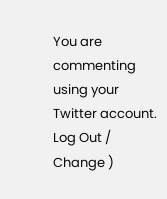You are commenting using your Twitter account. Log Out /  Change )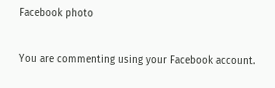Facebook photo

You are commenting using your Facebook account.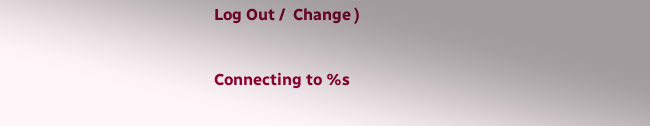Log Out /  Change )

Connecting to %s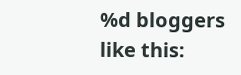%d bloggers like this: